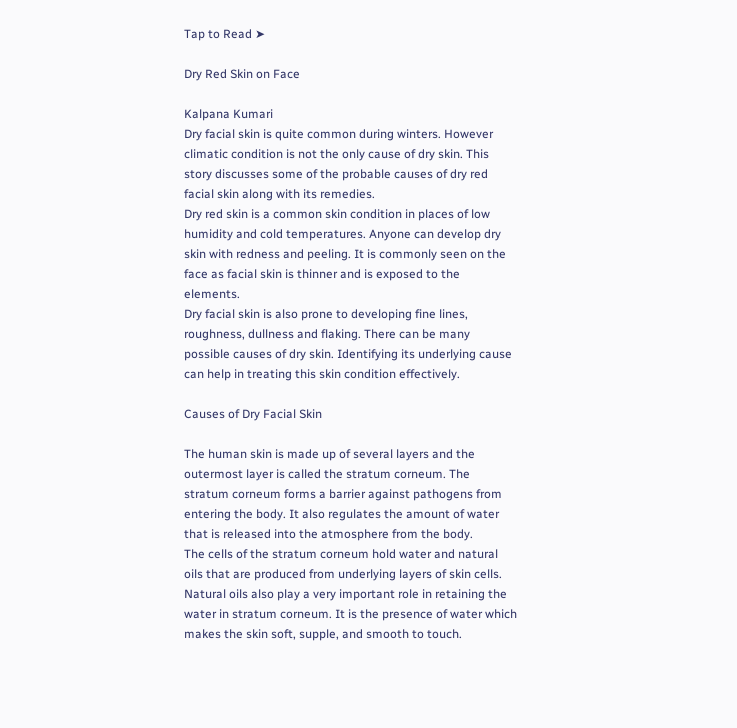Tap to Read ➤

Dry Red Skin on Face

Kalpana Kumari
Dry facial skin is quite common during winters. However climatic condition is not the only cause of dry skin. This story discusses some of the probable causes of dry red facial skin along with its remedies.
Dry red skin is a common skin condition in places of low humidity and cold temperatures. Anyone can develop dry skin with redness and peeling. It is commonly seen on the face as facial skin is thinner and is exposed to the elements.
Dry facial skin is also prone to developing fine lines, roughness, dullness and flaking. There can be many possible causes of dry skin. Identifying its underlying cause can help in treating this skin condition effectively.

Causes of Dry Facial Skin

The human skin is made up of several layers and the outermost layer is called the stratum corneum. The stratum corneum forms a barrier against pathogens from entering the body. It also regulates the amount of water that is released into the atmosphere from the body.
The cells of the stratum corneum hold water and natural oils that are produced from underlying layers of skin cells. Natural oils also play a very important role in retaining the water in stratum corneum. It is the presence of water which makes the skin soft, supple, and smooth to touch.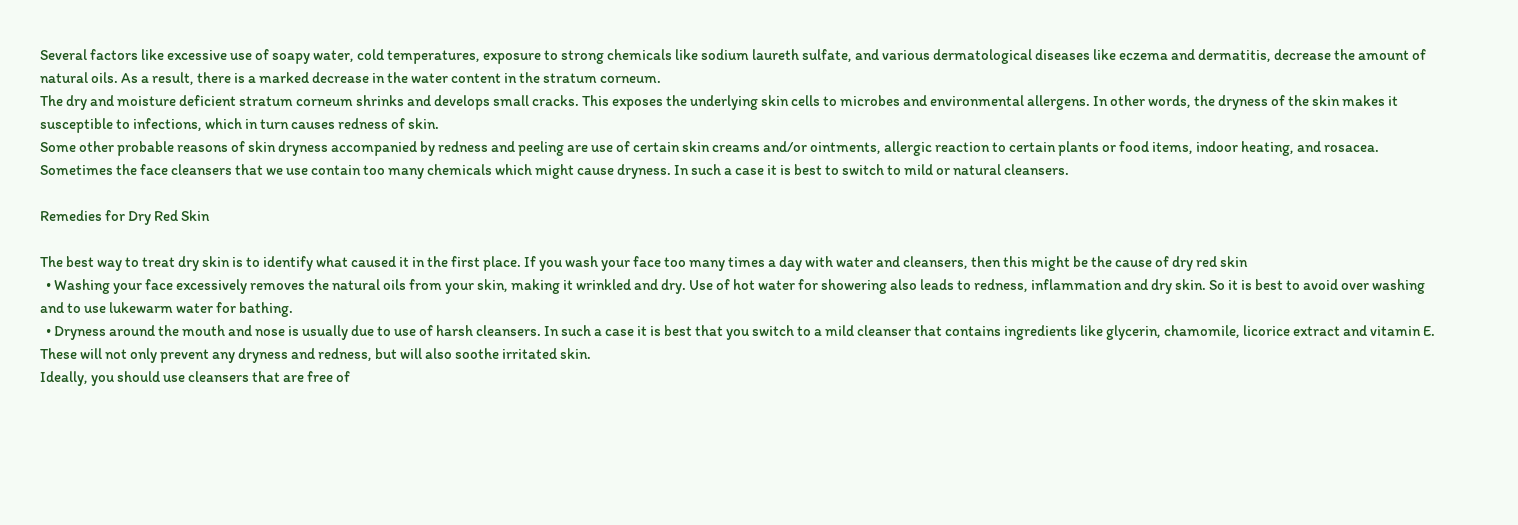Several factors like excessive use of soapy water, cold temperatures, exposure to strong chemicals like sodium laureth sulfate, and various dermatological diseases like eczema and dermatitis, decrease the amount of natural oils. As a result, there is a marked decrease in the water content in the stratum corneum.
The dry and moisture deficient stratum corneum shrinks and develops small cracks. This exposes the underlying skin cells to microbes and environmental allergens. In other words, the dryness of the skin makes it susceptible to infections, which in turn causes redness of skin.
Some other probable reasons of skin dryness accompanied by redness and peeling are use of certain skin creams and/or ointments, allergic reaction to certain plants or food items, indoor heating, and rosacea. Sometimes the face cleansers that we use contain too many chemicals which might cause dryness. In such a case it is best to switch to mild or natural cleansers.

Remedies for Dry Red Skin

The best way to treat dry skin is to identify what caused it in the first place. If you wash your face too many times a day with water and cleansers, then this might be the cause of dry red skin
  • Washing your face excessively removes the natural oils from your skin, making it wrinkled and dry. Use of hot water for showering also leads to redness, inflammation and dry skin. So it is best to avoid over washing and to use lukewarm water for bathing.
  • Dryness around the mouth and nose is usually due to use of harsh cleansers. In such a case it is best that you switch to a mild cleanser that contains ingredients like glycerin, chamomile, licorice extract and vitamin E. These will not only prevent any dryness and redness, but will also soothe irritated skin.
Ideally, you should use cleansers that are free of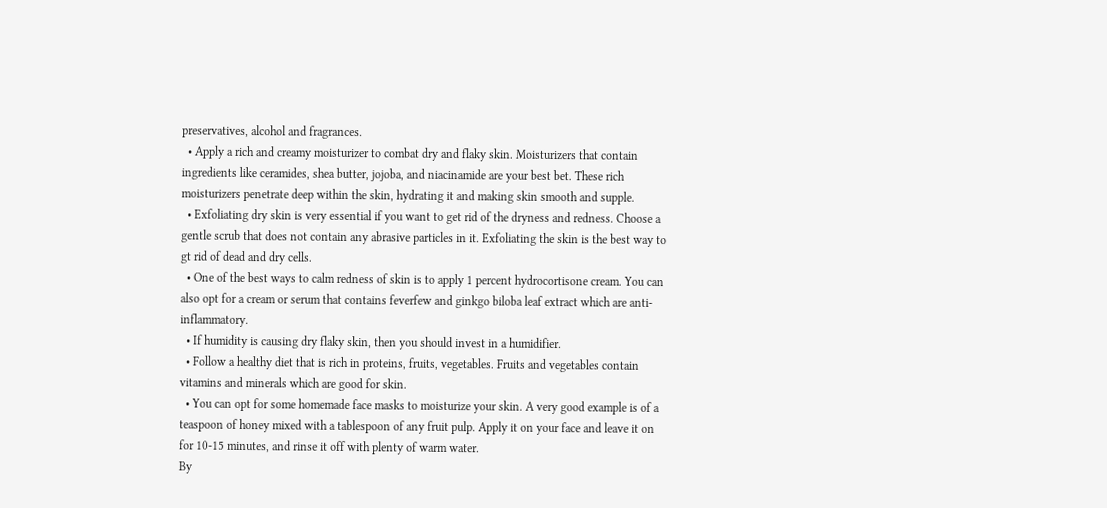preservatives, alcohol and fragrances.
  • Apply a rich and creamy moisturizer to combat dry and flaky skin. Moisturizers that contain ingredients like ceramides, shea butter, jojoba, and niacinamide are your best bet. These rich moisturizers penetrate deep within the skin, hydrating it and making skin smooth and supple.
  • Exfoliating dry skin is very essential if you want to get rid of the dryness and redness. Choose a gentle scrub that does not contain any abrasive particles in it. Exfoliating the skin is the best way to gt rid of dead and dry cells.
  • One of the best ways to calm redness of skin is to apply 1 percent hydrocortisone cream. You can also opt for a cream or serum that contains feverfew and ginkgo biloba leaf extract which are anti-inflammatory.
  • If humidity is causing dry flaky skin, then you should invest in a humidifier.
  • Follow a healthy diet that is rich in proteins, fruits, vegetables. Fruits and vegetables contain vitamins and minerals which are good for skin.
  • You can opt for some homemade face masks to moisturize your skin. A very good example is of a teaspoon of honey mixed with a tablespoon of any fruit pulp. Apply it on your face and leave it on for 10-15 minutes, and rinse it off with plenty of warm water.
By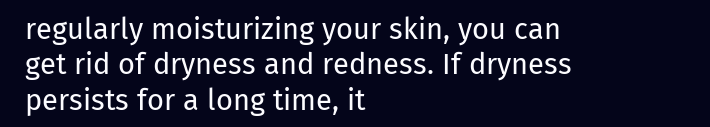regularly moisturizing your skin, you can get rid of dryness and redness. If dryness persists for a long time, it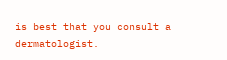is best that you consult a dermatologist.